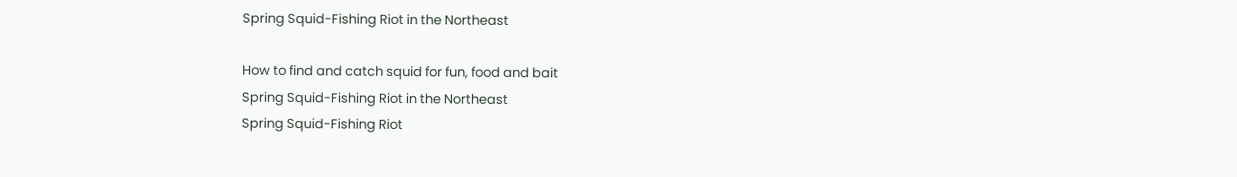Spring Squid-Fishing Riot in the Northeast

How to find and catch squid for fun, food and bait
Spring Squid-Fishing Riot in the Northeast
Spring Squid-Fishing Riot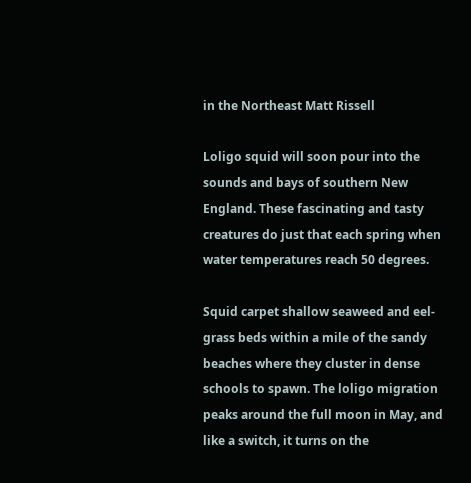in the Northeast Matt Rissell

Loligo squid will soon pour into the sounds and bays of southern New England. These fascinating and tasty creatures do just that each spring when water temperatures reach 50 degrees.

Squid carpet shallow seaweed and eel-grass beds within a mile of the sandy beaches where they cluster in dense schools to spawn. The loligo migration peaks around the full moon in May, and like a switch, it turns on the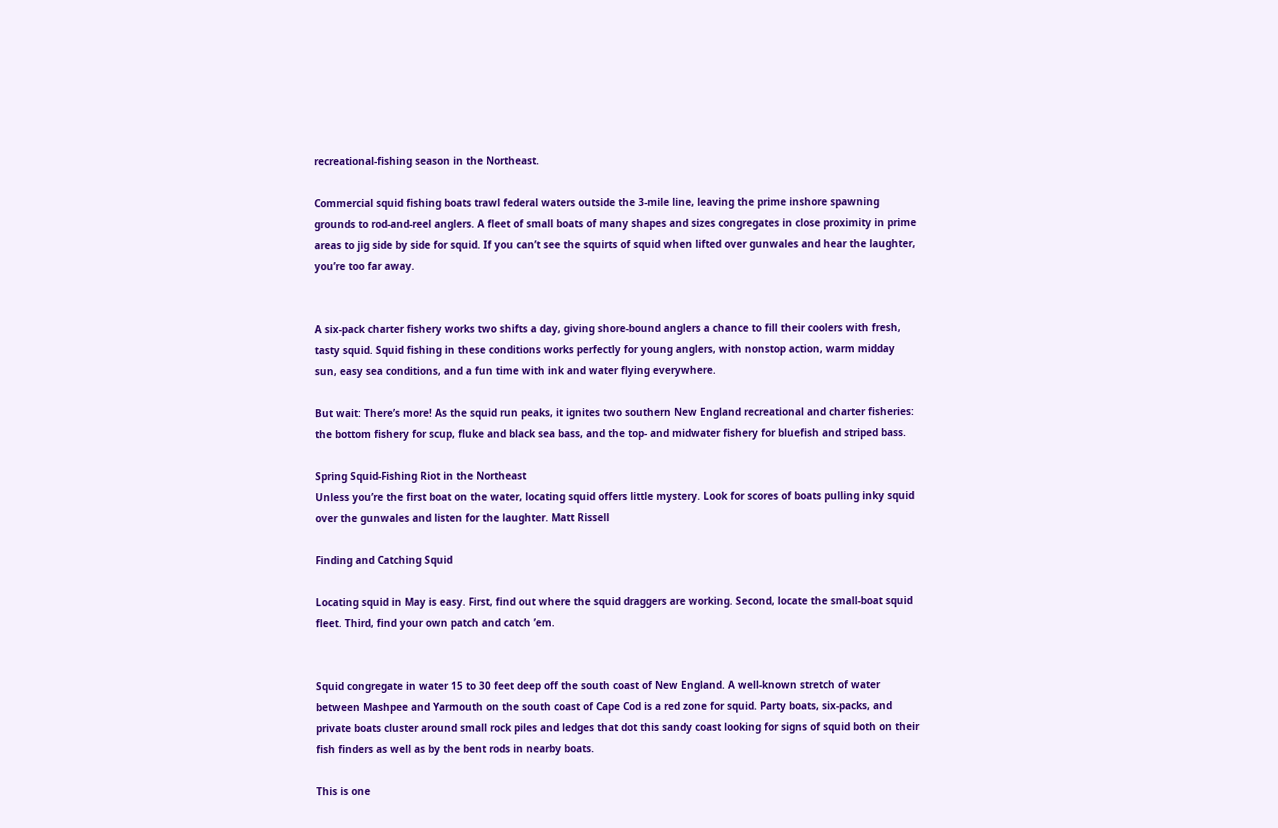recreational-fishing season in the Northeast.

Commercial squid fishing boats trawl federal waters outside the 3-mile line, leaving the prime inshore spawning grounds to rod-and-reel anglers. A fleet of small boats of many shapes and sizes congregates in close proximity in prime areas to jig side by side for squid. If you can’t see the squirts of squid when lifted over gunwales and hear the laughter, you’re too far away.


A six-pack charter fishery works two shifts a day, giving shore-bound anglers a chance to fill their coolers with fresh, tasty squid. Squid fishing in these conditions works perfectly for young anglers, with nonstop action, warm midday sun, easy sea conditions, and a fun time with ink and water flying everywhere.

But wait: There’s more! As the squid run peaks, it ignites two southern New England recreational and charter fisheries: the bottom fishery for scup, fluke and black sea bass, and the top- and midwater fishery for bluefish and striped bass.

Spring Squid-Fishing Riot in the Northeast
Unless you’re the first boat on the water, locating squid offers little mystery. Look for scores of boats pulling inky squid over the gunwales and listen for the laughter. Matt Rissell

Finding and Catching Squid

Locating squid in May is easy. First, find out where the squid draggers are working. Second, locate the small-boat squid fleet. Third, find your own patch and catch ’em.


Squid congregate in water 15 to 30 feet deep off the south coast of New England. A well-known stretch of water between Mashpee and Yarmouth on the south coast of Cape Cod is a red zone for squid. Party boats, six-packs, and private boats cluster around small rock piles and ledges that dot this sandy coast looking for signs of squid both on their fish finders as well as by the bent rods in nearby boats.

This is one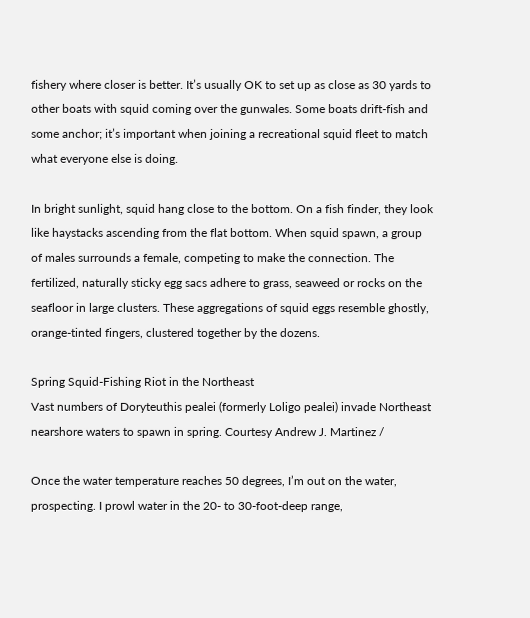fishery where closer is better. It’s usually OK to set up as close as 30 yards to other boats with squid coming over the gunwales. Some boats drift-fish and some anchor; it’s important when joining a recreational squid fleet to match what everyone else is doing.

In bright sunlight, squid hang close to the bottom. On a fish finder, they look like haystacks ascending from the flat bottom. When squid spawn, a group of males surrounds a female, competing to make the connection. The fertilized, naturally sticky egg sacs adhere to grass, seaweed or rocks on the seafloor in large clusters. These aggregations of squid eggs resemble ghostly, orange-tinted fingers, clustered together by the dozens.

Spring Squid-Fishing Riot in the Northeast
Vast numbers of Doryteuthis pealei (formerly Loligo pealei) invade Northeast nearshore waters to spawn in spring. Courtesy Andrew J. Martinez /

Once the water temperature reaches 50 degrees, I’m out on the water, prospecting. I prowl water in the 20- to 30-foot-deep range,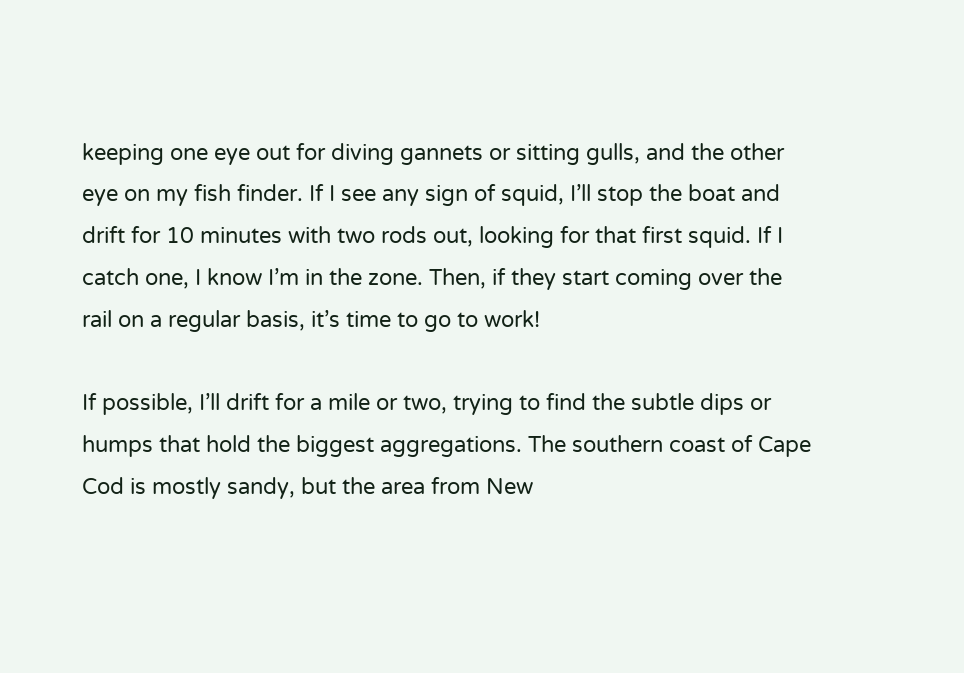keeping one eye out for diving gannets or sitting gulls, and the other eye on my fish finder. If I see any sign of squid, I’ll stop the boat and drift for 10 minutes with two rods out, looking for that first squid. If I catch one, I know I’m in the zone. Then, if they start coming over the rail on a regular basis, it’s time to go to work!

If possible, I’ll drift for a mile or two, trying to find the subtle dips or humps that hold the biggest aggregations. The southern coast of Cape Cod is mostly sandy, but the area from New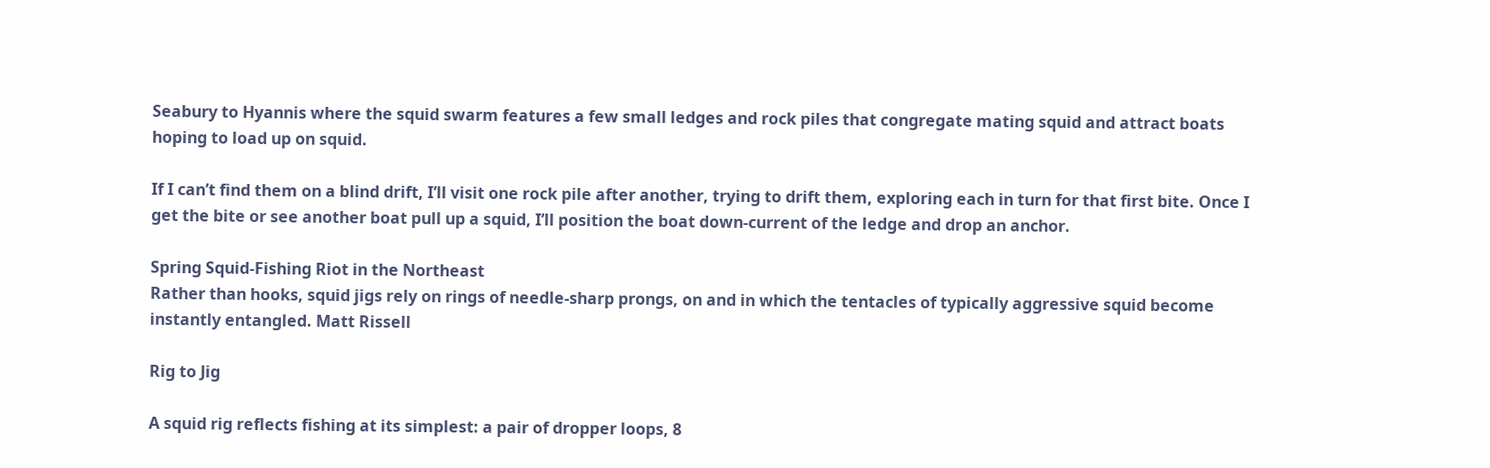Seabury to Hyannis where the squid swarm features a few small ledges and rock piles that congregate mating squid and attract boats hoping to load up on squid.

If I can’t find them on a blind drift, I’ll visit one rock pile after another, trying to drift them, exploring each in turn for that first bite. Once I get the bite or see another boat pull up a squid, I’ll position the boat down-current of the ledge and drop an anchor.

Spring Squid-Fishing Riot in the Northeast
Rather than hooks, squid jigs rely on rings of needle-sharp prongs, on and in which the tentacles of typically aggressive squid become instantly entangled. Matt Rissell

Rig to Jig

A squid rig reflects fishing at its simplest: a pair of dropper loops, 8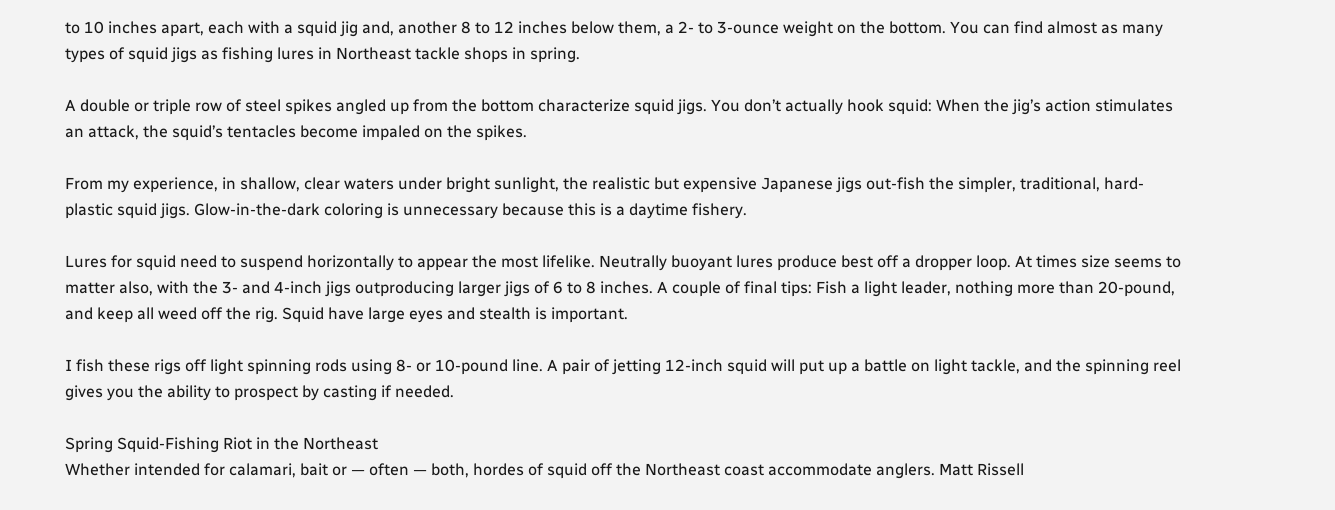to 10 inches apart, each with a squid jig and, another 8 to 12 inches below them, a 2- to 3-ounce weight on the bottom. You can find almost as many types of squid jigs as fishing lures in Northeast tackle shops in spring.

A double or triple row of steel spikes angled up from the bottom characterize squid jigs. You don’t actually hook squid: When the jig’s action stimulates an attack, the squid’s tentacles become impaled on the spikes.

From my experience, in shallow, clear waters under bright sunlight, the realistic but expensive Japanese jigs out-fish the simpler, traditional, hard-plastic squid jigs. Glow-in-the-dark coloring is unnecessary because this is a daytime fishery.

Lures for squid need to suspend horizontally to appear the most lifelike. Neutrally buoyant lures produce best off a dropper loop. At times size seems to matter also, with the 3- and 4-inch jigs outproducing larger jigs of 6 to 8 inches. A couple of final tips: Fish a light leader, nothing more than 20-pound, and keep all weed off the rig. Squid have large eyes and stealth is important.

I fish these rigs off light spinning rods using 8- or 10-pound line. A pair of jetting 12-inch squid will put up a battle on light tackle, and the spinning reel gives you the ability to prospect by casting if needed.

Spring Squid-Fishing Riot in the Northeast
Whether intended for calamari, bait or — often — both, hordes of squid off the Northeast coast accommodate anglers. Matt Rissell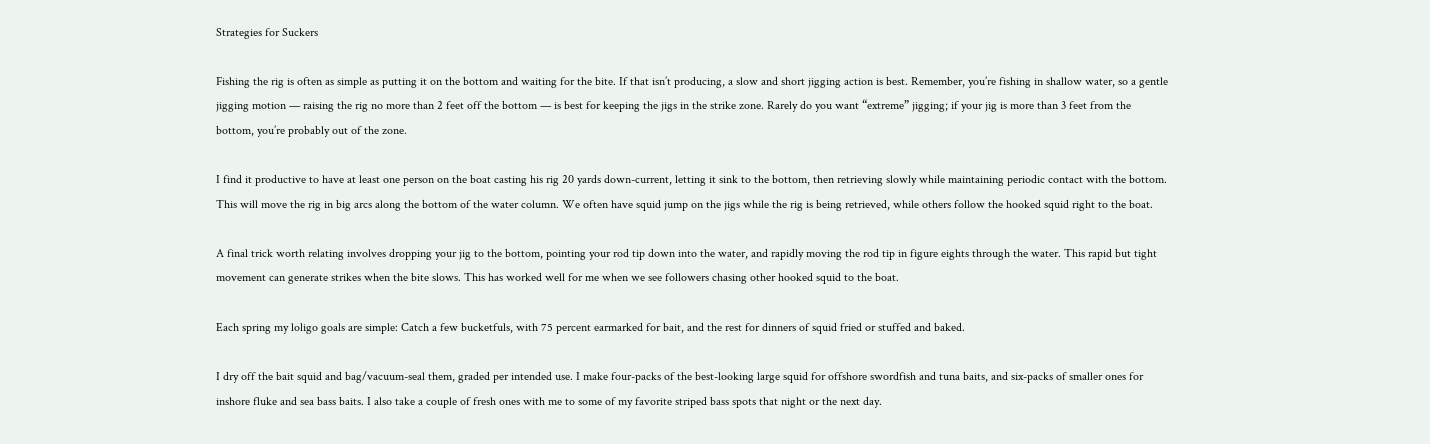Strategies for Suckers

Fishing the rig is often as simple as putting it on the bottom and waiting for the bite. If that isn’t producing, a slow and short jigging action is best. Remember, you’re fishing in shallow water, so a gentle jigging motion — raising the rig no more than 2 feet off the bottom — is best for keeping the jigs in the strike zone. Rarely do you want “extreme” jigging; if your jig is more than 3 feet from the bottom, you’re probably out of the zone.

I find it productive to have at least one person on the boat casting his rig 20 yards down-current, letting it sink to the bottom, then retrieving slowly while maintaining periodic contact with the bottom. This will move the rig in big arcs along the bottom of the water column. We often have squid jump on the jigs while the rig is being retrieved, while others follow the hooked squid right to the boat.

A final trick worth relating involves dropping your jig to the bottom, pointing your rod tip down into the water, and rapidly moving the rod tip in figure eights through the water. This rapid but tight movement can generate strikes when the bite slows. This has worked well for me when we see followers chasing other hooked squid to the boat.

Each spring my loligo goals are simple: Catch a few bucketfuls, with 75 percent earmarked for bait, and the rest for dinners of squid fried or stuffed and baked.

I dry off the bait squid and bag/vacuum-seal them, graded per intended use. I make four-packs of the best-looking large squid for offshore swordfish and tuna baits, and six-packs of smaller ones for inshore fluke and sea bass baits. I also take a couple of fresh ones with me to some of my favorite striped bass spots that night or the next day.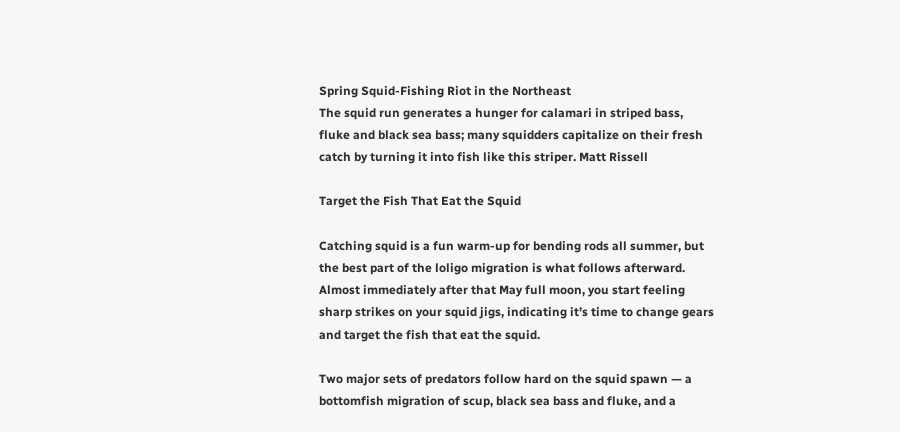Spring Squid-Fishing Riot in the Northeast
The squid run generates a hunger for calamari in striped bass, fluke and black sea bass; many squidders capitalize on their fresh catch by turning it into fish like this striper. Matt Rissell

Target the Fish That Eat the Squid

Catching squid is a fun warm-up for bending rods all summer, but the best part of the loligo migration is what follows afterward. Almost immediately after that May full moon, you start feeling sharp strikes on your squid jigs, indicating it’s time to change gears and target the fish that eat the squid.

Two major sets of predators follow hard on the squid spawn — a bottomfish migration of scup, black sea bass and fluke, and a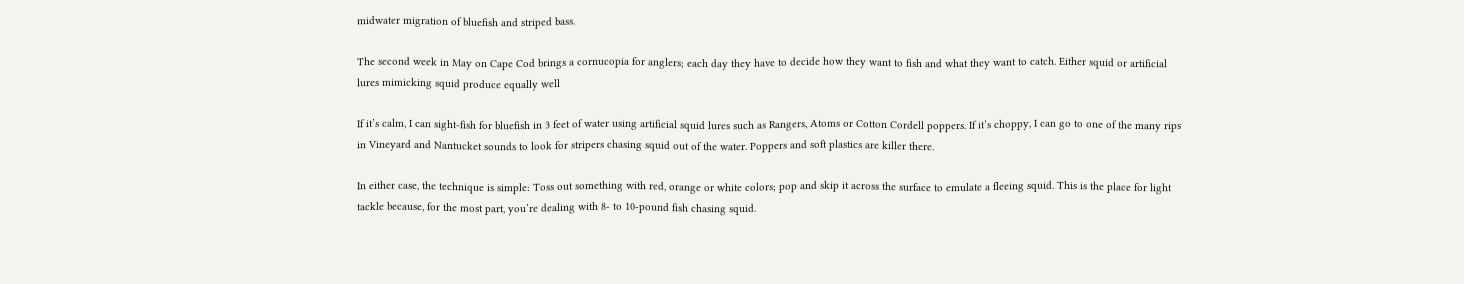midwater migration of bluefish and striped bass.

The second week in May on Cape Cod brings a cornucopia for anglers; each day they have to decide how they want to fish and what they want to catch. Either squid or artificial lures mimicking squid produce equally well

If it’s calm, I can sight-fish for bluefish in 3 feet of water using artificial squid lures such as Rangers, Atoms or Cotton Cordell poppers. If it’s choppy, I can go to one of the many rips in Vineyard and Nantucket sounds to look for stripers chasing squid out of the water. Poppers and soft plastics are killer there.

In either case, the technique is simple: Toss out something with red, orange or white colors; pop and skip it across the surface to emulate a fleeing squid. This is the place for light tackle because, for the most part, you’re dealing with 8- to 10-pound fish chasing squid.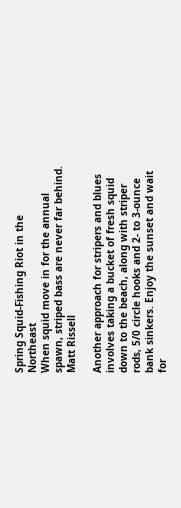Spring Squid-Fishing Riot in the Northeast
When squid move in for the annual spawn, striped bass are never far behind. Matt Rissell

Another approach for stripers and blues involves taking a bucket of fresh squid down to the beach, along with striper rods, 5/0 circle hooks and 2- to 3-ounce bank sinkers. Enjoy the sunset and wait for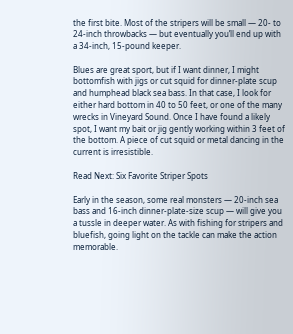the first bite. Most of the stripers will be small — 20- to 24-inch throwbacks — but eventually you’ll end up with a 34-inch, 15-pound keeper.

Blues are great sport, but if I want dinner, I might bottomfish with jigs or cut squid for dinner-plate scup and humphead black sea bass. In that case, I look for either hard bottom in 40 to 50 feet, or one of the many wrecks in Vineyard Sound. Once I have found a likely spot, I want my bait or jig gently working within 3 feet of the bottom. A piece of cut squid or metal dancing in the current is irresistible.

Read Next: Six Favorite Striper Spots

Early in the season, some real monsters — 20-inch sea bass and 16-inch dinner-plate-size scup — will give you a tussle in deeper water. As with fishing for stripers and bluefish, going light on the tackle can make the action memorable.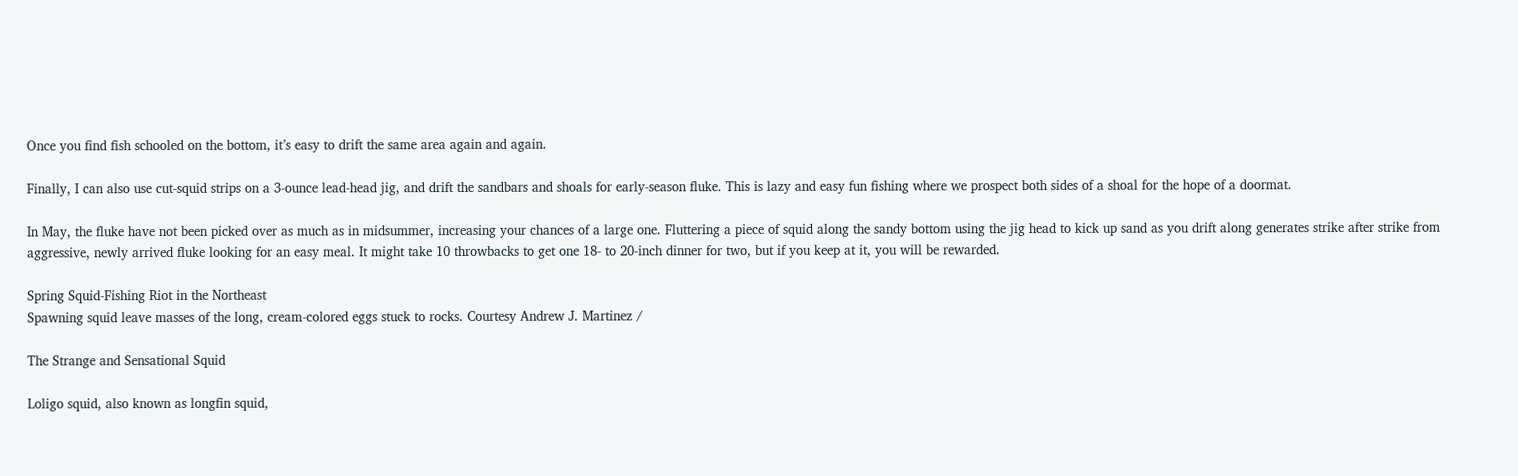Once you find fish schooled on the bottom, it’s easy to drift the same area again and again.

Finally, I can also use cut-squid strips on a 3-ounce lead-head jig, and drift the sandbars and shoals for early-season fluke. This is lazy and easy fun fishing where we prospect both sides of a shoal for the hope of a doormat.

In May, the fluke have not been picked over as much as in midsummer, increasing your chances of a large one. Fluttering a piece of squid along the sandy bottom using the jig head to kick up sand as you drift along generates strike after strike from aggressive, newly arrived fluke looking for an easy meal. It might take 10 throwbacks to get one 18- to 20-inch dinner for two, but if you keep at it, you will be rewarded.

Spring Squid-Fishing Riot in the Northeast
Spawning squid leave masses of the long, cream-colored eggs stuck to rocks. Courtesy Andrew J. Martinez /

The Strange and Sensational Squid

Loligo squid, also known as longfin squid,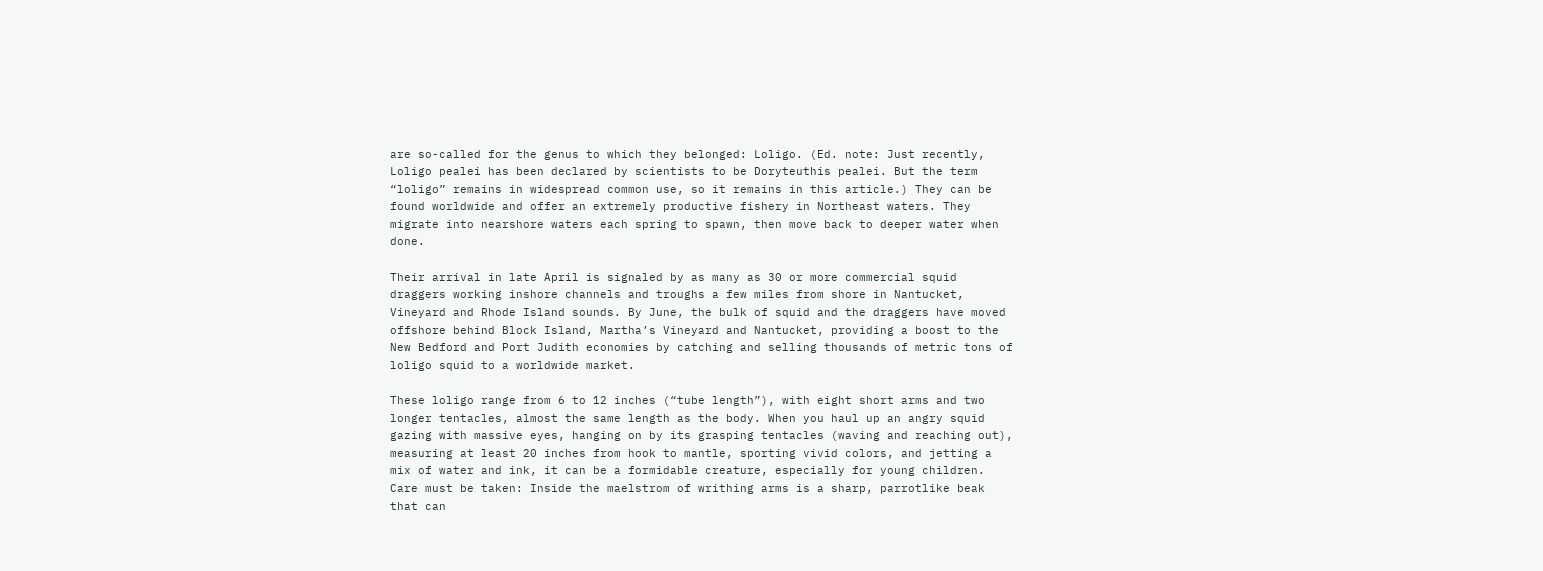are so-called for the genus to which they belonged: Loligo. (Ed. note: Just recently, Loligo pealei has been declared by scientists to be Doryteuthis pealei. But the term “loligo” remains in widespread common use, so it remains in this article.) They can be found worldwide and offer an extremely productive fishery in Northeast waters. They migrate into nearshore waters each spring to spawn, then move back to deeper water when done.

Their arrival in late April is signaled by as many as 30 or more commercial squid draggers working inshore channels and troughs a few miles from shore in Nantucket, Vineyard and Rhode Island sounds. By June, the bulk of squid and the draggers have moved offshore behind Block Island, Martha’s Vineyard and Nantucket, providing a boost to the New Bedford and Port Judith economies by catching and selling thousands of metric tons of loligo squid to a worldwide market.

These loligo range from 6 to 12 inches (“tube length”), with eight short arms and two longer tentacles, almost the same length as the body. When you haul up an angry squid gazing with massive eyes, hanging on by its grasping tentacles (waving and reaching out), measuring at least 20 inches from hook to mantle, sporting vivid colors, and jetting a mix of water and ink, it can be a formidable creature, especially for young children. Care must be taken: Inside the maelstrom of writhing arms is a sharp, parrotlike beak that can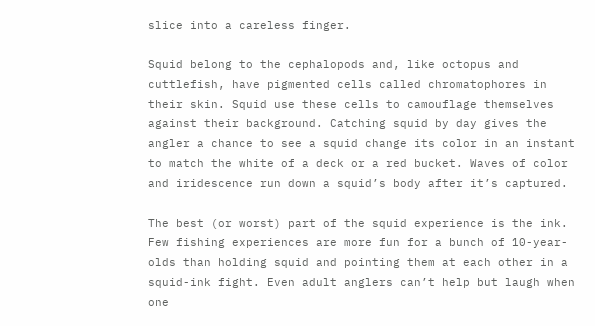slice into a careless finger.

Squid belong to the cephalopods and, like octopus and cuttlefish, have pigmented cells called chromatophores in their skin. Squid use these cells to camouflage themselves against their background. Catching squid by day gives the angler a chance to see a squid change its color in an instant to match the white of a deck or a red bucket. Waves of color and iridescence run down a squid’s body after it’s captured.

The best (or worst) part of the squid experience is the ink. Few fishing experiences are more fun for a bunch of 10-year-olds than holding squid and pointing them at each other in a squid-ink fight. Even adult anglers can’t help but laugh when one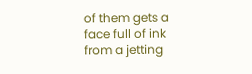of them gets a face full of ink from a jetting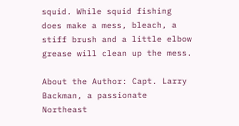squid. While squid fishing does make a mess, bleach, a stiff brush and a little elbow grease will clean up the mess.

About the Author: Capt. Larry Backman, a passionate Northeast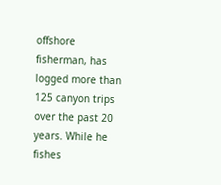offshore fisherman, has logged more than 125 canyon trips over the past 20 years. While he fishes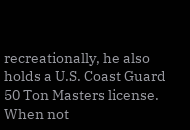recreationally, he also holds a U.S. Coast Guard 50 Ton Masters license. When not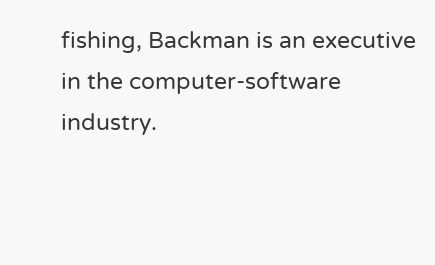fishing, Backman is an executive in the computer-software industry.